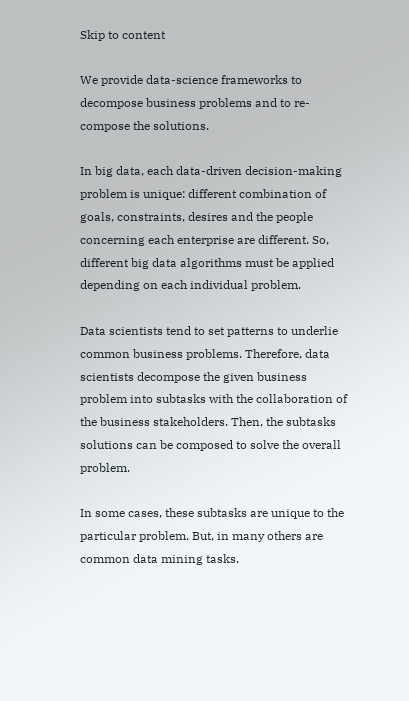Skip to content

We provide data-science frameworks to decompose business problems and to re-compose the solutions.

In big data, each data-driven decision-making problem is unique: different combination of goals, constraints, desires and the people concerning each enterprise are different. So, different big data algorithms must be applied depending on each individual problem.

Data scientists tend to set patterns to underlie common business problems. Therefore, data scientists decompose the given business problem into subtasks with the collaboration of the business stakeholders. Then, the subtasks solutions can be composed to solve the overall problem.

In some cases, these subtasks are unique to the particular problem. But, in many others are common data mining tasks.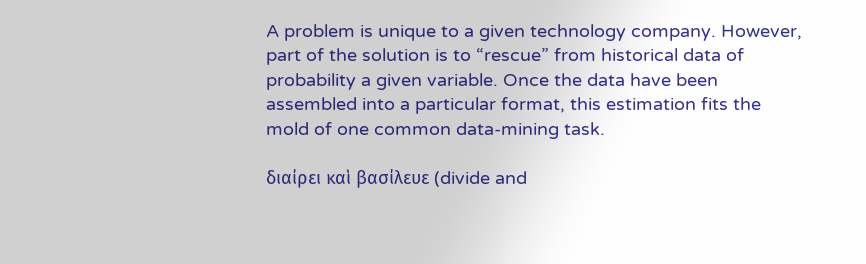A problem is unique to a given technology company. However, part of the solution is to “rescue” from historical data of probability a given variable. Once the data have been assembled into a particular format, this estimation fits the mold of one common data-mining task.

διαίρει καὶ βασίλευε (divide and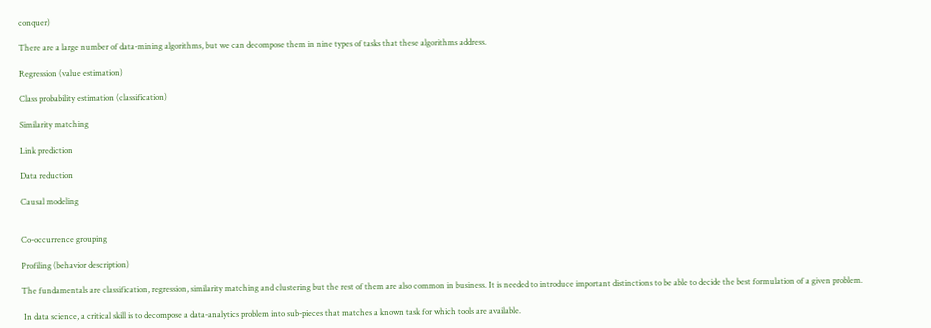conquer)

There are a large number of data-mining algorithms, but we can decompose them in nine types of tasks that these algorithms address.

Regression (value estimation)

Class probability estimation (classification)

Similarity matching

Link prediction

Data reduction

Causal modeling


Co-occurrence grouping

Profiling (behavior description)

The fundamentals are classification, regression, similarity matching and clustering but the rest of them are also common in business. It is needed to introduce important distinctions to be able to decide the best formulation of a given problem.

 In data science, a critical skill is to decompose a data-analytics problem into sub-pieces that matches a known task for which tools are available.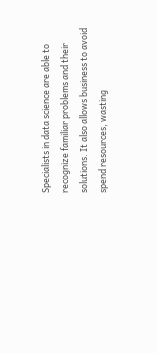Specialists in data science are able to recognize familiar problems and their solutions. It also allows business to avoid spend resources, wasting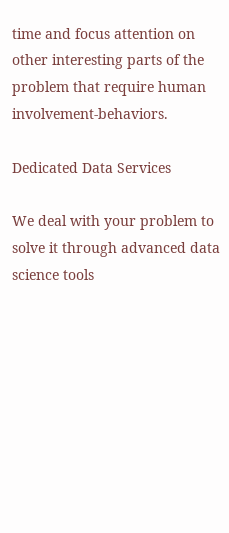time and focus attention on other interesting parts of the problem that require human involvement-behaviors.

Dedicated Data Services

We deal with your problem to solve it through advanced data science tools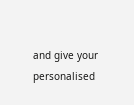and give your personalised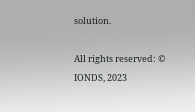solution.

All rights reserved: © IONDS, 2023